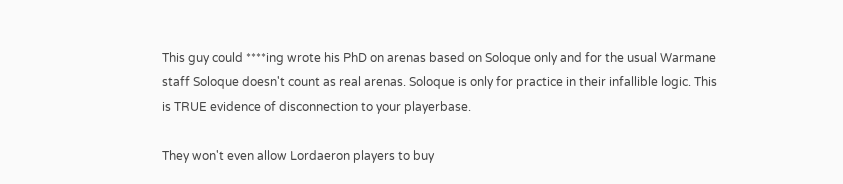This guy could ****ing wrote his PhD on arenas based on Soloque only and for the usual Warmane staff Soloque doesn't count as real arenas. Soloque is only for practice in their infallible logic. This is TRUE evidence of disconnection to your playerbase.

They won't even allow Lordaeron players to buy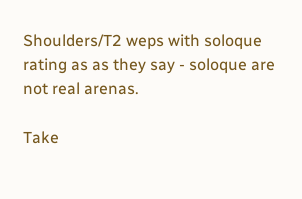Shoulders/T2 weps with soloque rating as as they say - soloque are not real arenas.

Take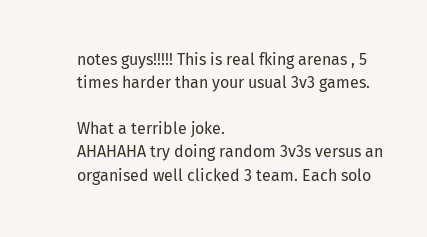notes guys!!!!! This is real fking arenas , 5 times harder than your usual 3v3 games.

What a terrible joke.
AHAHAHA try doing random 3v3s versus an organised well clicked 3 team. Each solo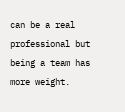can be a real professional but being a team has more weight.